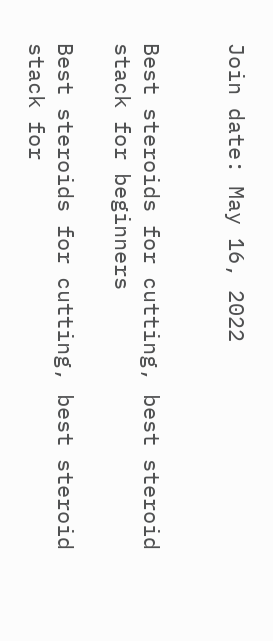Join date: May 16, 2022


Best steroids for cutting, best steroid stack for beginners

Best steroids for cutting, best steroid stack for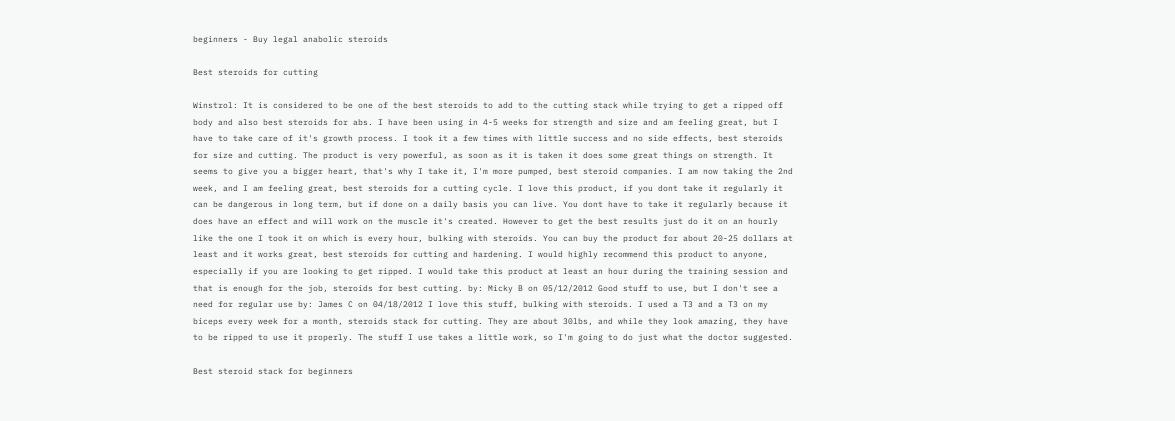beginners - Buy legal anabolic steroids

Best steroids for cutting

Winstrol: It is considered to be one of the best steroids to add to the cutting stack while trying to get a ripped off body and also best steroids for abs. I have been using in 4-5 weeks for strength and size and am feeling great, but I have to take care of it's growth process. I took it a few times with little success and no side effects, best steroids for size and cutting. The product is very powerful, as soon as it is taken it does some great things on strength. It seems to give you a bigger heart, that's why I take it, I'm more pumped, best steroid companies. I am now taking the 2nd week, and I am feeling great, best steroids for a cutting cycle. I love this product, if you dont take it regularly it can be dangerous in long term, but if done on a daily basis you can live. You dont have to take it regularly because it does have an effect and will work on the muscle it's created. However to get the best results just do it on an hourly like the one I took it on which is every hour, bulking with steroids. You can buy the product for about 20-25 dollars at least and it works great, best steroids for cutting and hardening. I would highly recommend this product to anyone, especially if you are looking to get ripped. I would take this product at least an hour during the training session and that is enough for the job, steroids for best cutting. by: Micky B on 05/12/2012 Good stuff to use, but I don't see a need for regular use by: James C on 04/18/2012 I love this stuff, bulking with steroids. I used a T3 and a T3 on my biceps every week for a month, steroids stack for cutting. They are about 30lbs, and while they look amazing, they have to be ripped to use it properly. The stuff I use takes a little work, so I'm going to do just what the doctor suggested.

Best steroid stack for beginners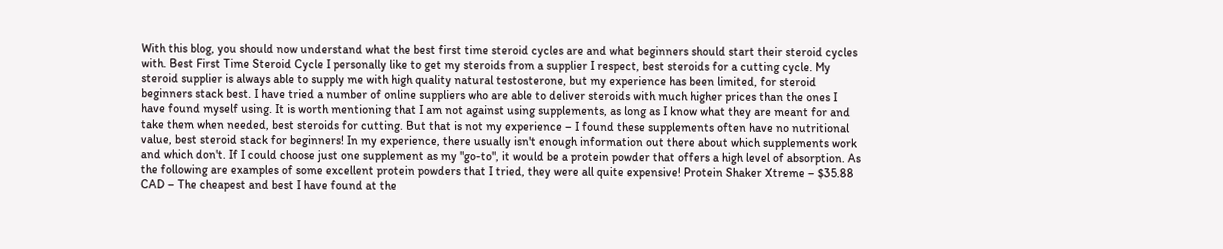With this blog, you should now understand what the best first time steroid cycles are and what beginners should start their steroid cycles with. Best First Time Steroid Cycle I personally like to get my steroids from a supplier I respect, best steroids for a cutting cycle. My steroid supplier is always able to supply me with high quality natural testosterone, but my experience has been limited, for steroid beginners stack best. I have tried a number of online suppliers who are able to deliver steroids with much higher prices than the ones I have found myself using. It is worth mentioning that I am not against using supplements, as long as I know what they are meant for and take them when needed, best steroids for cutting. But that is not my experience – I found these supplements often have no nutritional value, best steroid stack for beginners! In my experience, there usually isn't enough information out there about which supplements work and which don't. If I could choose just one supplement as my "go-to", it would be a protein powder that offers a high level of absorption. As the following are examples of some excellent protein powders that I tried, they were all quite expensive! Protein Shaker Xtreme – $35.88 CAD – The cheapest and best I have found at the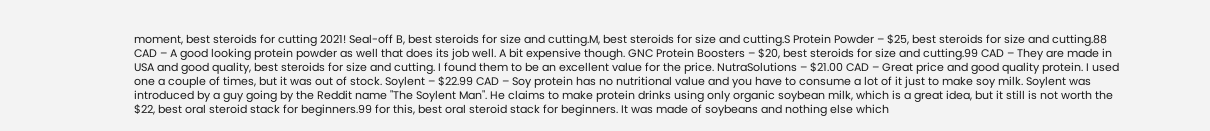moment, best steroids for cutting 2021! Seal-off B, best steroids for size and cutting.M, best steroids for size and cutting.S Protein Powder – $25, best steroids for size and cutting.88 CAD – A good looking protein powder as well that does its job well. A bit expensive though. GNC Protein Boosters – $20, best steroids for size and cutting.99 CAD – They are made in USA and good quality, best steroids for size and cutting. I found them to be an excellent value for the price. NutraSolutions – $21.00 CAD – Great price and good quality protein. I used one a couple of times, but it was out of stock. Soylent – $22.99 CAD – Soy protein has no nutritional value and you have to consume a lot of it just to make soy milk. Soylent was introduced by a guy going by the Reddit name "The Soylent Man". He claims to make protein drinks using only organic soybean milk, which is a great idea, but it still is not worth the $22, best oral steroid stack for beginners.99 for this, best oral steroid stack for beginners. It was made of soybeans and nothing else which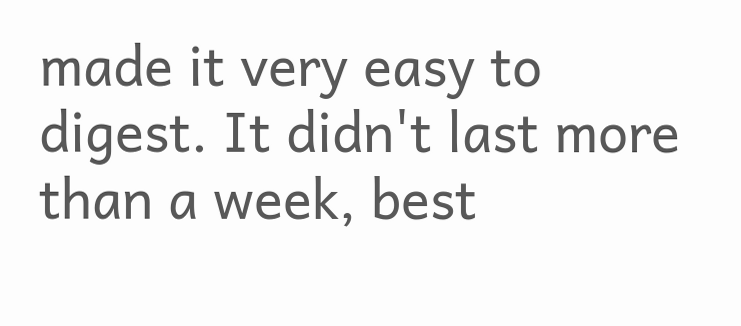made it very easy to digest. It didn't last more than a week, best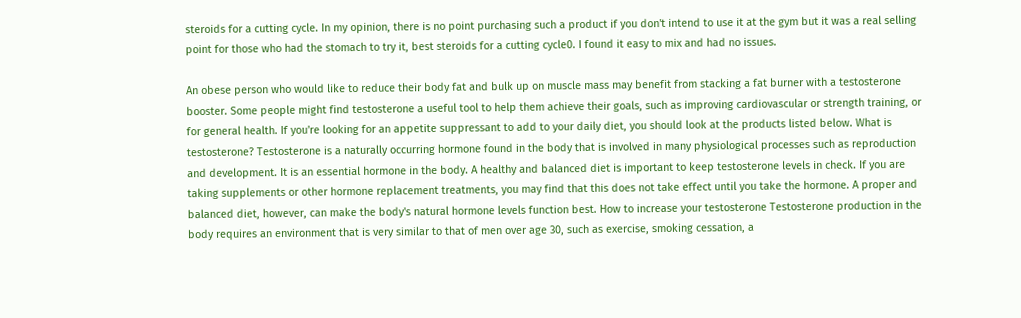steroids for a cutting cycle. In my opinion, there is no point purchasing such a product if you don't intend to use it at the gym but it was a real selling point for those who had the stomach to try it, best steroids for a cutting cycle0. I found it easy to mix and had no issues.

An obese person who would like to reduce their body fat and bulk up on muscle mass may benefit from stacking a fat burner with a testosterone booster. Some people might find testosterone a useful tool to help them achieve their goals, such as improving cardiovascular or strength training, or for general health. If you're looking for an appetite suppressant to add to your daily diet, you should look at the products listed below. What is testosterone? Testosterone is a naturally occurring hormone found in the body that is involved in many physiological processes such as reproduction and development. It is an essential hormone in the body. A healthy and balanced diet is important to keep testosterone levels in check. If you are taking supplements or other hormone replacement treatments, you may find that this does not take effect until you take the hormone. A proper and balanced diet, however, can make the body's natural hormone levels function best. How to increase your testosterone Testosterone production in the body requires an environment that is very similar to that of men over age 30, such as exercise, smoking cessation, a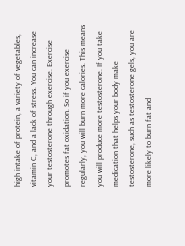high intake of protein, a variety of vegetables, vitamin C, and a lack of stress. You can increase your testosterone through exercise. Exercise promotes fat oxidation. So if you exercise regularly, you will burn more calories. This means you will produce more testosterone. If you take medication that helps your body make testosterone, such as testosterone gels, you are more likely to burn fat and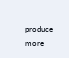produce more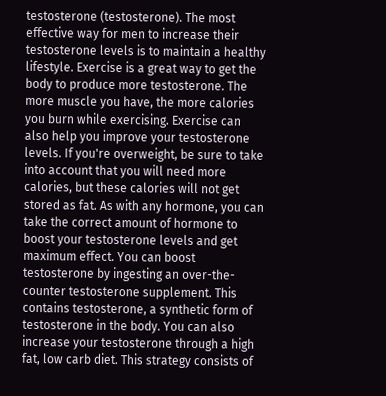testosterone (testosterone). The most effective way for men to increase their testosterone levels is to maintain a healthy lifestyle. Exercise is a great way to get the body to produce more testosterone. The more muscle you have, the more calories you burn while exercising. Exercise can also help you improve your testosterone levels. If you're overweight, be sure to take into account that you will need more calories, but these calories will not get stored as fat. As with any hormone, you can take the correct amount of hormone to boost your testosterone levels and get maximum effect. You can boost testosterone by ingesting an over-the-counter testosterone supplement. This contains testosterone, a synthetic form of testosterone in the body. You can also increase your testosterone through a high fat, low carb diet. This strategy consists of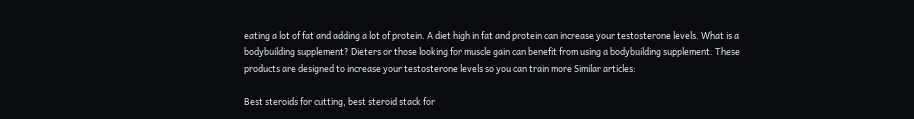eating a lot of fat and adding a lot of protein. A diet high in fat and protein can increase your testosterone levels. What is a bodybuilding supplement? Dieters or those looking for muscle gain can benefit from using a bodybuilding supplement. These products are designed to increase your testosterone levels so you can train more Similar articles:

Best steroids for cutting, best steroid stack for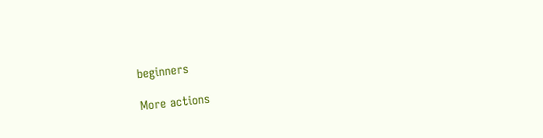beginners

More actions